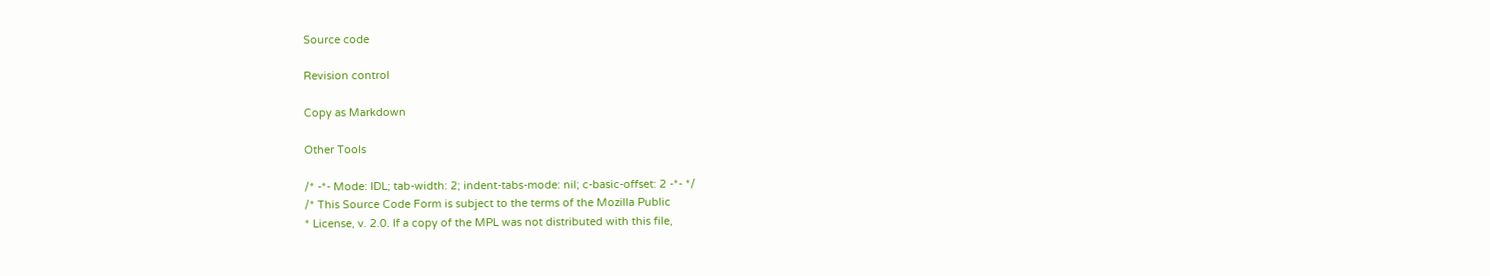Source code

Revision control

Copy as Markdown

Other Tools

/* -*- Mode: IDL; tab-width: 2; indent-tabs-mode: nil; c-basic-offset: 2 -*- */
/* This Source Code Form is subject to the terms of the Mozilla Public
* License, v. 2.0. If a copy of the MPL was not distributed with this file,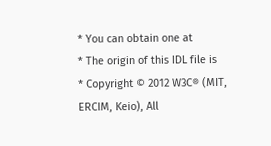* You can obtain one at
* The origin of this IDL file is
* Copyright © 2012 W3C® (MIT, ERCIM, Keio), All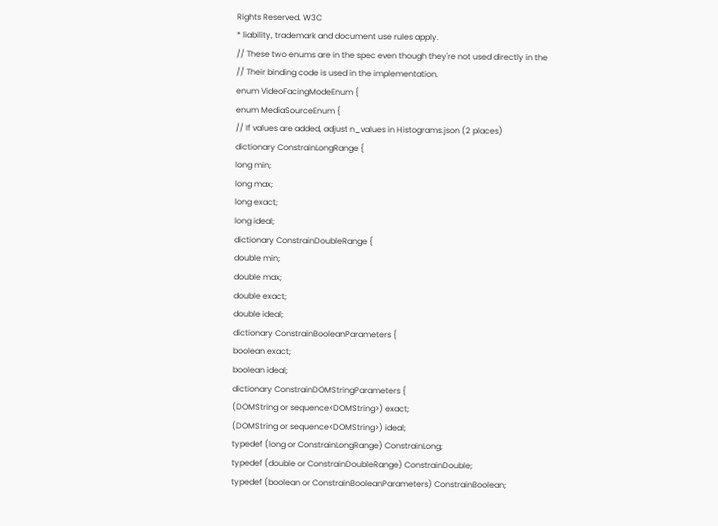Rights Reserved. W3C
* liability, trademark and document use rules apply.
// These two enums are in the spec even though they're not used directly in the
// Their binding code is used in the implementation.
enum VideoFacingModeEnum {
enum MediaSourceEnum {
// If values are added, adjust n_values in Histograms.json (2 places)
dictionary ConstrainLongRange {
long min;
long max;
long exact;
long ideal;
dictionary ConstrainDoubleRange {
double min;
double max;
double exact;
double ideal;
dictionary ConstrainBooleanParameters {
boolean exact;
boolean ideal;
dictionary ConstrainDOMStringParameters {
(DOMString or sequence<DOMString>) exact;
(DOMString or sequence<DOMString>) ideal;
typedef (long or ConstrainLongRange) ConstrainLong;
typedef (double or ConstrainDoubleRange) ConstrainDouble;
typedef (boolean or ConstrainBooleanParameters) ConstrainBoolean;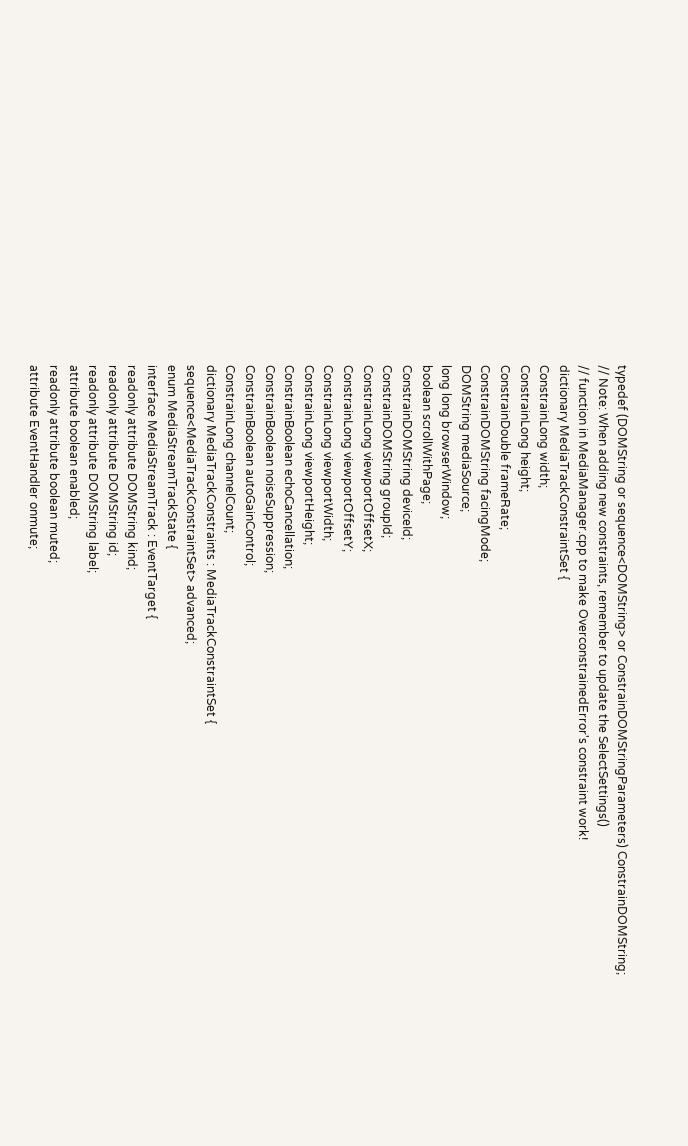typedef (DOMString or sequence<DOMString> or ConstrainDOMStringParameters) ConstrainDOMString;
// Note: When adding new constraints, remember to update the SelectSettings()
// function in MediaManager.cpp to make OverconstrainedError's constraint work!
dictionary MediaTrackConstraintSet {
ConstrainLong width;
ConstrainLong height;
ConstrainDouble frameRate;
ConstrainDOMString facingMode;
DOMString mediaSource;
long long browserWindow;
boolean scrollWithPage;
ConstrainDOMString deviceId;
ConstrainDOMString groupId;
ConstrainLong viewportOffsetX;
ConstrainLong viewportOffsetY;
ConstrainLong viewportWidth;
ConstrainLong viewportHeight;
ConstrainBoolean echoCancellation;
ConstrainBoolean noiseSuppression;
ConstrainBoolean autoGainControl;
ConstrainLong channelCount;
dictionary MediaTrackConstraints : MediaTrackConstraintSet {
sequence<MediaTrackConstraintSet> advanced;
enum MediaStreamTrackState {
interface MediaStreamTrack : EventTarget {
readonly attribute DOMString kind;
readonly attribute DOMString id;
readonly attribute DOMString label;
attribute boolean enabled;
readonly attribute boolean muted;
attribute EventHandler onmute;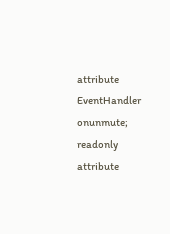attribute EventHandler onunmute;
readonly attribute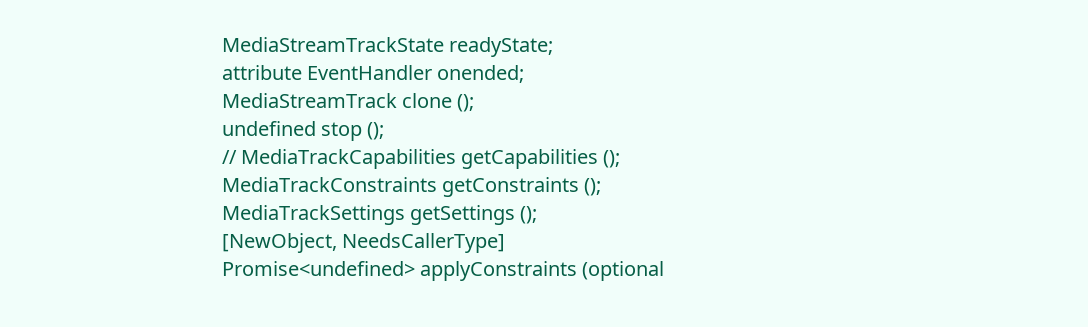MediaStreamTrackState readyState;
attribute EventHandler onended;
MediaStreamTrack clone ();
undefined stop ();
// MediaTrackCapabilities getCapabilities ();
MediaTrackConstraints getConstraints ();
MediaTrackSettings getSettings ();
[NewObject, NeedsCallerType]
Promise<undefined> applyConstraints (optional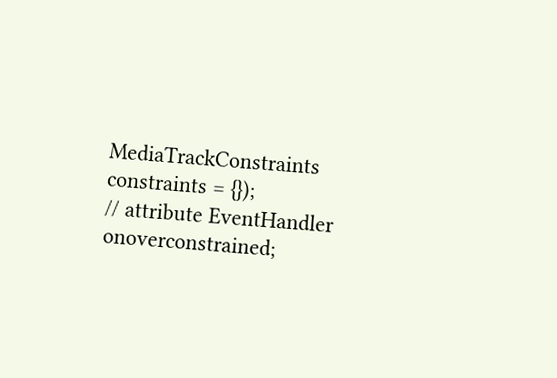MediaTrackConstraints constraints = {});
// attribute EventHandler onoverconstrained;